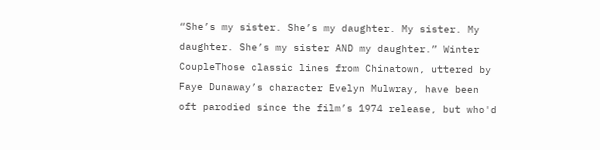“She’s my sister. She’s my daughter. My sister. My daughter. She’s my sister AND my daughter.” Winter CoupleThose classic lines from Chinatown, uttered by Faye Dunaway’s character Evelyn Mulwray, have been oft parodied since the film’s 1974 release, but who'd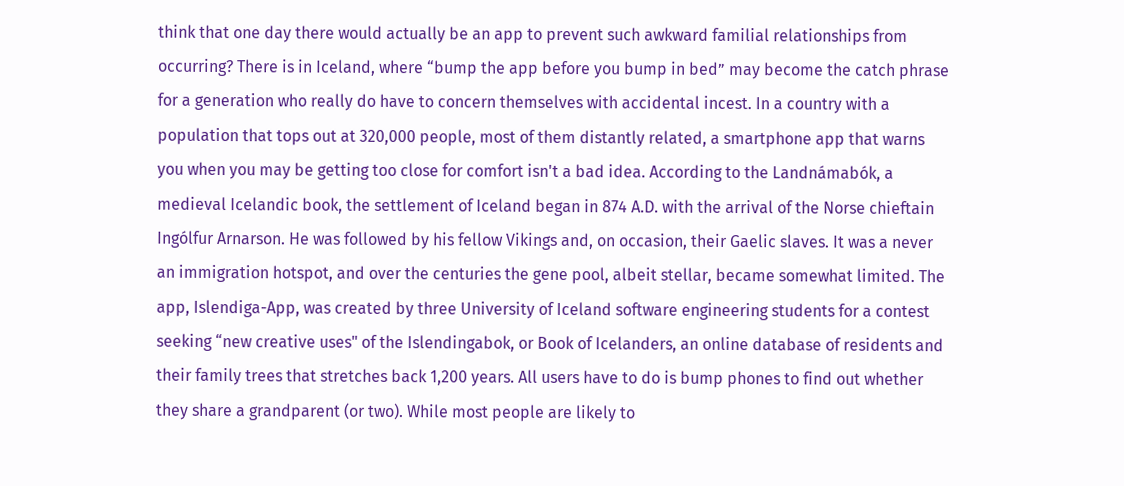think that one day there would actually be an app to prevent such awkward familial relationships from occurring? There is in Iceland, where “bump the app before you bump in bed” may become the catch phrase for a generation who really do have to concern themselves with accidental incest. In a country with a population that tops out at 320,000 people, most of them distantly related, a smartphone app that warns you when you may be getting too close for comfort isn't a bad idea. According to the Landnámabók, a medieval Icelandic book, the settlement of Iceland began in 874 A.D. with the arrival of the Norse chieftain Ingólfur Arnarson. He was followed by his fellow Vikings and, on occasion, their Gaelic slaves. It was a never an immigration hotspot, and over the centuries the gene pool, albeit stellar, became somewhat limited. The app, Islendiga-App, was created by three University of Iceland software engineering students for a contest seeking “new creative uses" of the Islendingabok, or Book of Icelanders, an online database of residents and their family trees that stretches back 1,200 years. All users have to do is bump phones to find out whether they share a grandparent (or two). While most people are likely to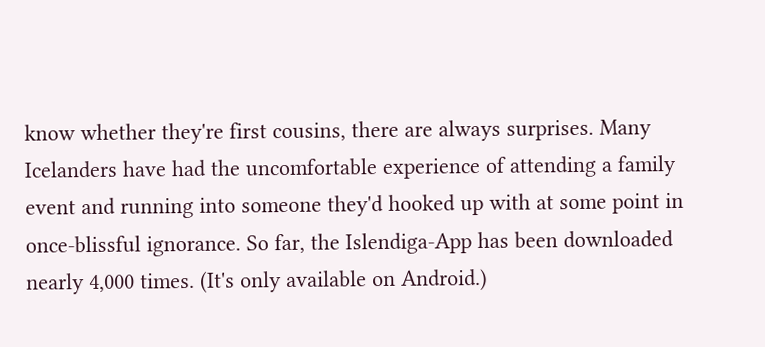know whether they're first cousins, there are always surprises. Many Icelanders have had the uncomfortable experience of attending a family event and running into someone they'd hooked up with at some point in once-blissful ignorance. So far, the Islendiga-App has been downloaded nearly 4,000 times. (It's only available on Android.)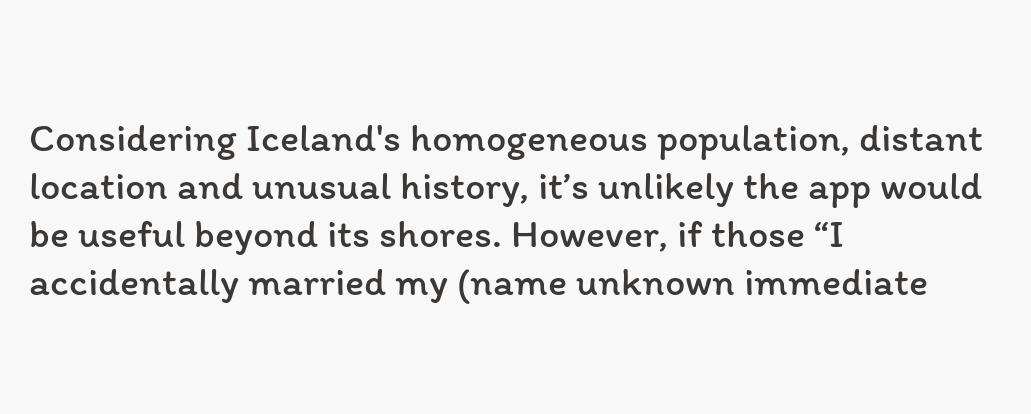Considering Iceland's homogeneous population, distant location and unusual history, it’s unlikely the app would be useful beyond its shores. However, if those “I accidentally married my (name unknown immediate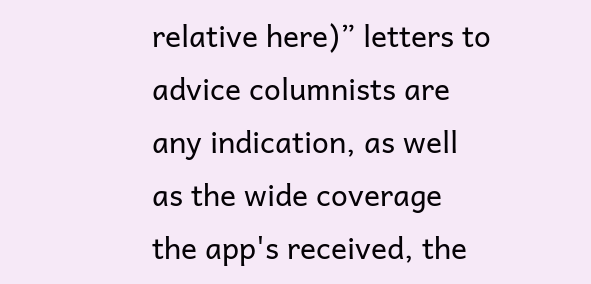relative here)” letters to advice columnists are any indication, as well as the wide coverage the app's received, the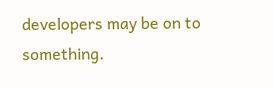developers may be on to something.